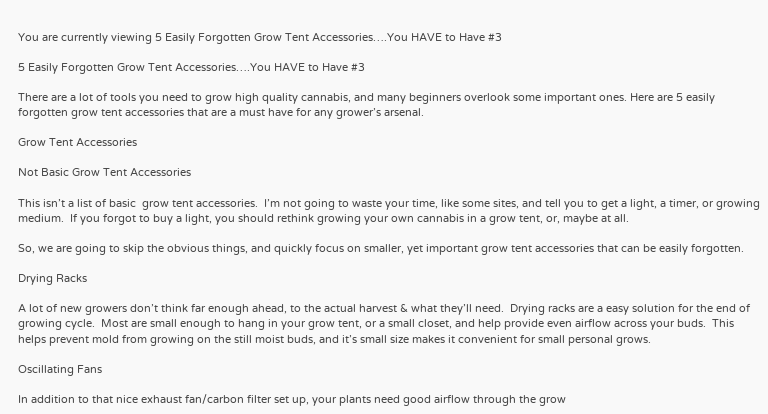You are currently viewing 5 Easily Forgotten Grow Tent Accessories….You HAVE to Have #3

5 Easily Forgotten Grow Tent Accessories….You HAVE to Have #3

There are a lot of tools you need to grow high quality cannabis, and many beginners overlook some important ones. Here are 5 easily forgotten grow tent accessories that are a must have for any grower’s arsenal.

Grow Tent Accessories

Not Basic Grow Tent Accessories

This isn’t a list of basic  grow tent accessories.  I’m not going to waste your time, like some sites, and tell you to get a light, a timer, or growing medium.  If you forgot to buy a light, you should rethink growing your own cannabis in a grow tent, or, maybe at all.

So, we are going to skip the obvious things, and quickly focus on smaller, yet important grow tent accessories that can be easily forgotten.

Drying Racks

A lot of new growers don’t think far enough ahead, to the actual harvest & what they’ll need.  Drying racks are a easy solution for the end of growing cycle.  Most are small enough to hang in your grow tent, or a small closet, and help provide even airflow across your buds.  This helps prevent mold from growing on the still moist buds, and it’s small size makes it convenient for small personal grows.

Oscillating Fans

In addition to that nice exhaust fan/carbon filter set up, your plants need good airflow through the grow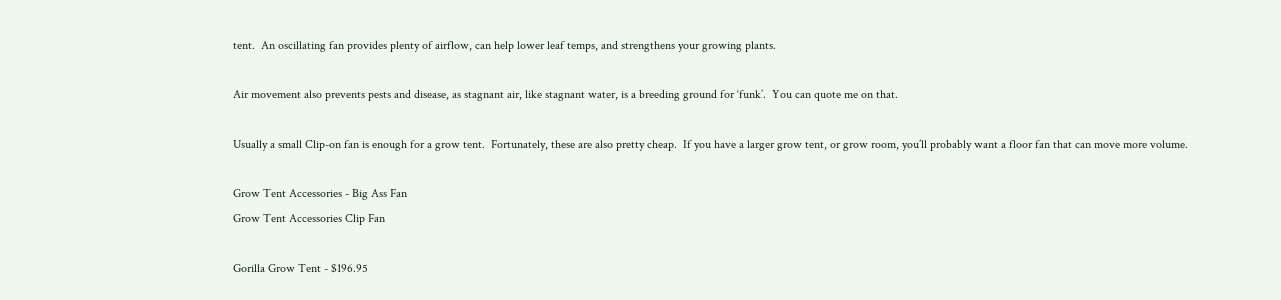tent.  An oscillating fan provides plenty of airflow, can help lower leaf temps, and strengthens your growing plants.

Air movement also prevents pests and disease, as stagnant air, like stagnant water, is a breeding ground for ‘funk’.  You can quote me on that.

Usually a small Clip-on fan is enough for a grow tent.  Fortunately, these are also pretty cheap.  If you have a larger grow tent, or grow room, you’ll probably want a floor fan that can move more volume.

Grow Tent Accessories - Big Ass Fan
Grow Tent Accessories Clip Fan

Gorilla Grow Tent - $196.95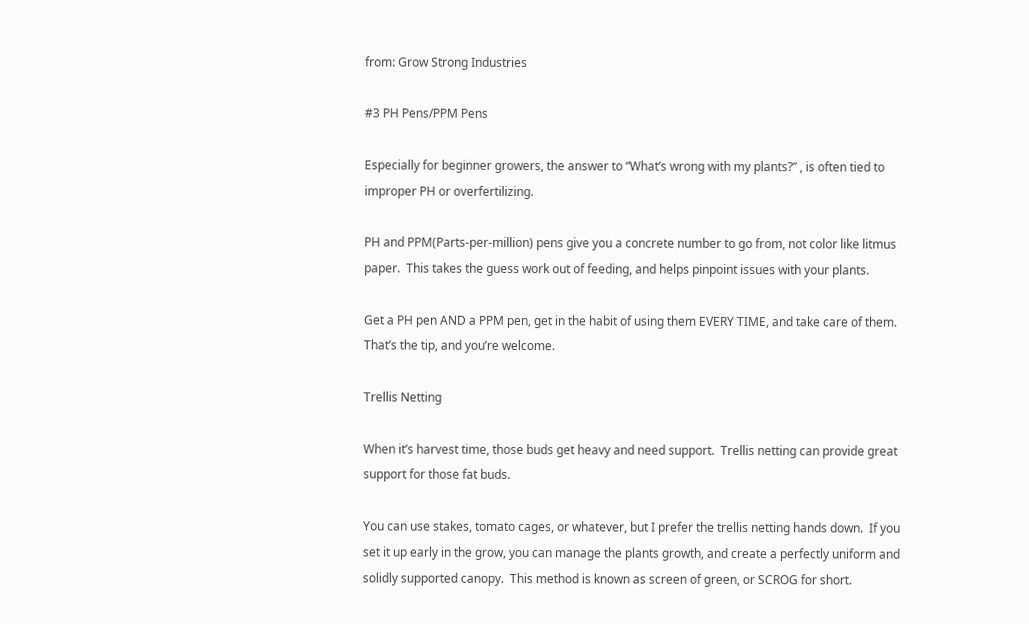from: Grow Strong Industries

#3 PH Pens/PPM Pens

Especially for beginner growers, the answer to “What’s wrong with my plants?” , is often tied to improper PH or overfertilizing.

PH and PPM(Parts-per-million) pens give you a concrete number to go from, not color like litmus paper.  This takes the guess work out of feeding, and helps pinpoint issues with your plants.

Get a PH pen AND a PPM pen, get in the habit of using them EVERY TIME, and take care of them.  That’s the tip, and you’re welcome.

Trellis Netting

When it’s harvest time, those buds get heavy and need support.  Trellis netting can provide great support for those fat buds.

You can use stakes, tomato cages, or whatever, but I prefer the trellis netting hands down.  If you set it up early in the grow, you can manage the plants growth, and create a perfectly uniform and solidly supported canopy.  This method is known as screen of green, or SCROG for short.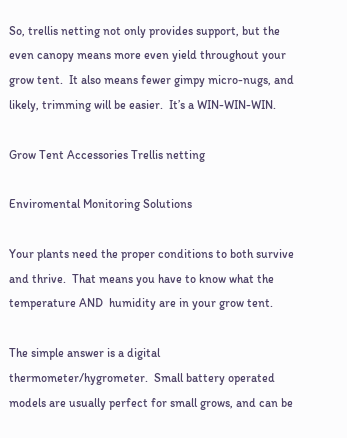So, trellis netting not only provides support, but the even canopy means more even yield throughout your grow tent.  It also means fewer gimpy micro-nugs, and likely, trimming will be easier.  It’s a WIN-WIN-WIN.

Grow Tent Accessories Trellis netting

Enviromental Monitoring Solutions

Your plants need the proper conditions to both survive and thrive.  That means you have to know what the temperature AND  humidity are in your grow tent.

The simple answer is a digital thermometer/hygrometer.  Small battery operated models are usually perfect for small grows, and can be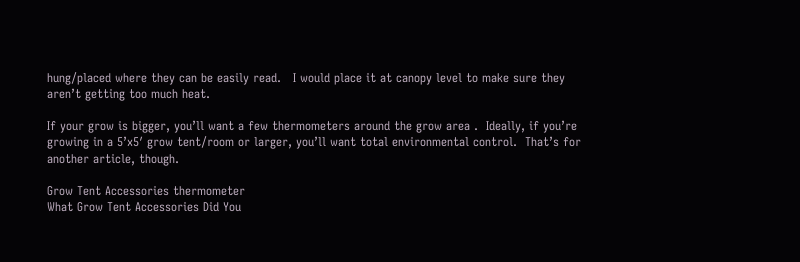hung/placed where they can be easily read.   I would place it at canopy level to make sure they aren’t getting too much heat.

If your grow is bigger, you’ll want a few thermometers around the grow area .  Ideally, if you’re growing in a 5’x5′ grow tent/room or larger, you’ll want total environmental control.  That’s for another article, though.

Grow Tent Accessories thermometer
What Grow Tent Accessories Did You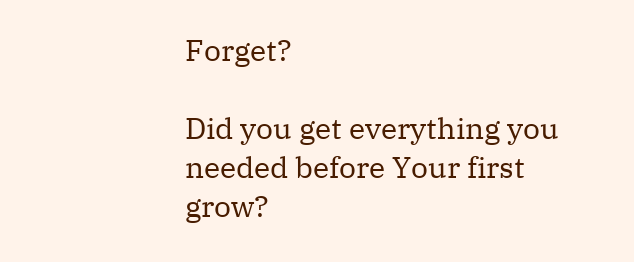Forget?

Did you get everything you needed before Your first grow?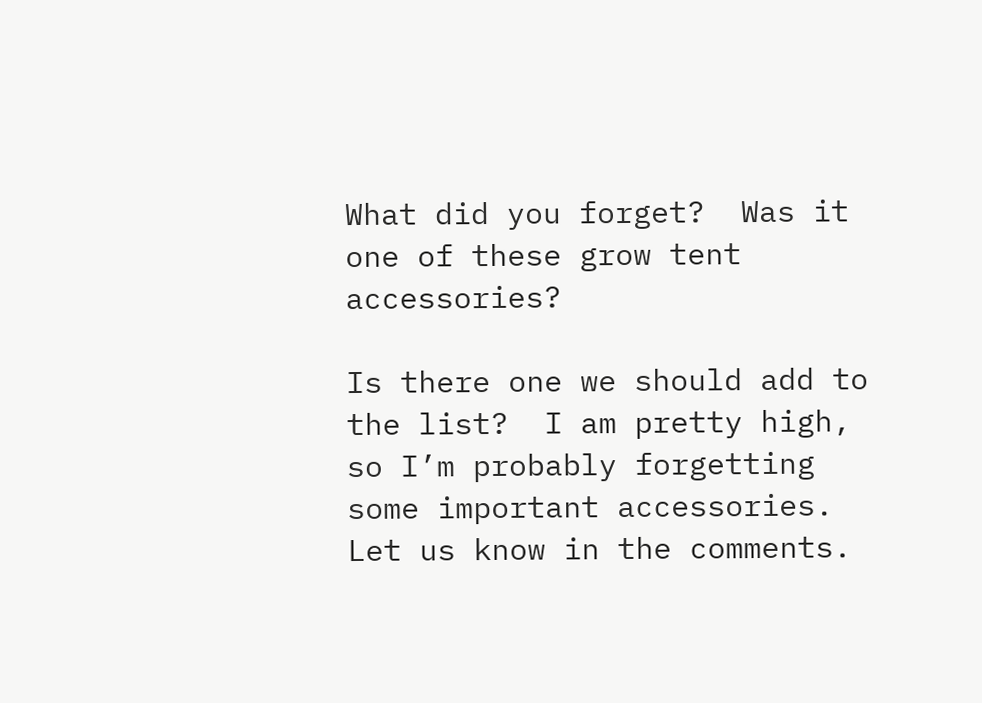What did you forget?  Was it one of these grow tent accessories?

Is there one we should add to the list?  I am pretty high, so I’m probably forgetting some important accessories.  Let us know in the comments.